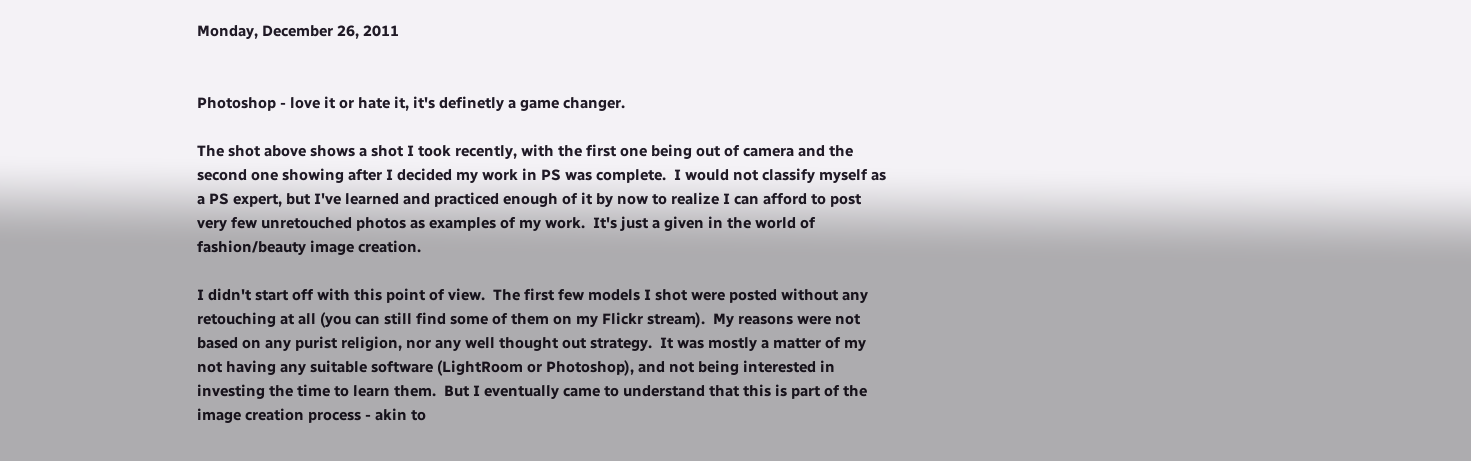Monday, December 26, 2011


Photoshop - love it or hate it, it's definetly a game changer.

The shot above shows a shot I took recently, with the first one being out of camera and the second one showing after I decided my work in PS was complete.  I would not classify myself as a PS expert, but I've learned and practiced enough of it by now to realize I can afford to post very few unretouched photos as examples of my work.  It's just a given in the world of fashion/beauty image creation.

I didn't start off with this point of view.  The first few models I shot were posted without any retouching at all (you can still find some of them on my Flickr stream).  My reasons were not based on any purist religion, nor any well thought out strategy.  It was mostly a matter of my not having any suitable software (LightRoom or Photoshop), and not being interested in investing the time to learn them.  But I eventually came to understand that this is part of the image creation process - akin to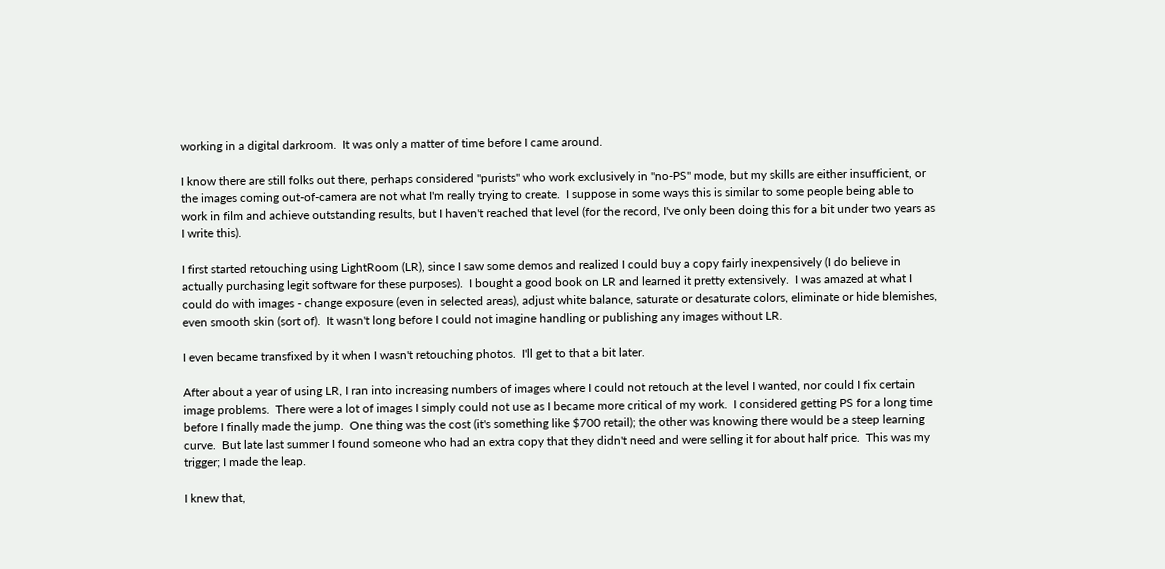working in a digital darkroom.  It was only a matter of time before I came around.

I know there are still folks out there, perhaps considered "purists" who work exclusively in "no-PS" mode, but my skills are either insufficient, or the images coming out-of-camera are not what I'm really trying to create.  I suppose in some ways this is similar to some people being able to work in film and achieve outstanding results, but I haven't reached that level (for the record, I've only been doing this for a bit under two years as I write this).

I first started retouching using LightRoom (LR), since I saw some demos and realized I could buy a copy fairly inexpensively (I do believe in actually purchasing legit software for these purposes).  I bought a good book on LR and learned it pretty extensively.  I was amazed at what I could do with images - change exposure (even in selected areas), adjust white balance, saturate or desaturate colors, eliminate or hide blemishes, even smooth skin (sort of).  It wasn't long before I could not imagine handling or publishing any images without LR.

I even became transfixed by it when I wasn't retouching photos.  I'll get to that a bit later.

After about a year of using LR, I ran into increasing numbers of images where I could not retouch at the level I wanted, nor could I fix certain image problems.  There were a lot of images I simply could not use as I became more critical of my work.  I considered getting PS for a long time before I finally made the jump.  One thing was the cost (it's something like $700 retail); the other was knowing there would be a steep learning curve.  But late last summer I found someone who had an extra copy that they didn't need and were selling it for about half price.  This was my trigger; I made the leap.

I knew that,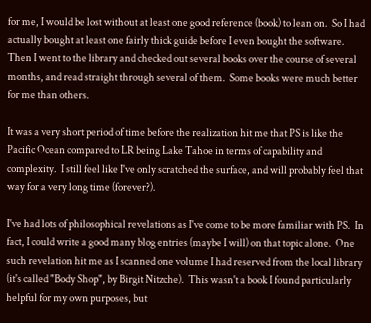for me, I would be lost without at least one good reference (book) to lean on.  So I had actually bought at least one fairly thick guide before I even bought the software.  Then I went to the library and checked out several books over the course of several months, and read straight through several of them.  Some books were much better for me than others.

It was a very short period of time before the realization hit me that PS is like the Pacific Ocean compared to LR being Lake Tahoe in terms of capability and complexity.  I still feel like I've only scratched the surface, and will probably feel that way for a very long time (forever?).

I've had lots of philosophical revelations as I've come to be more familiar with PS.  In fact, I could write a good many blog entries (maybe I will) on that topic alone.  One such revelation hit me as I scanned one volume I had reserved from the local library (it's called "Body Shop", by Birgit Nitzche).  This wasn't a book I found particularly helpful for my own purposes, but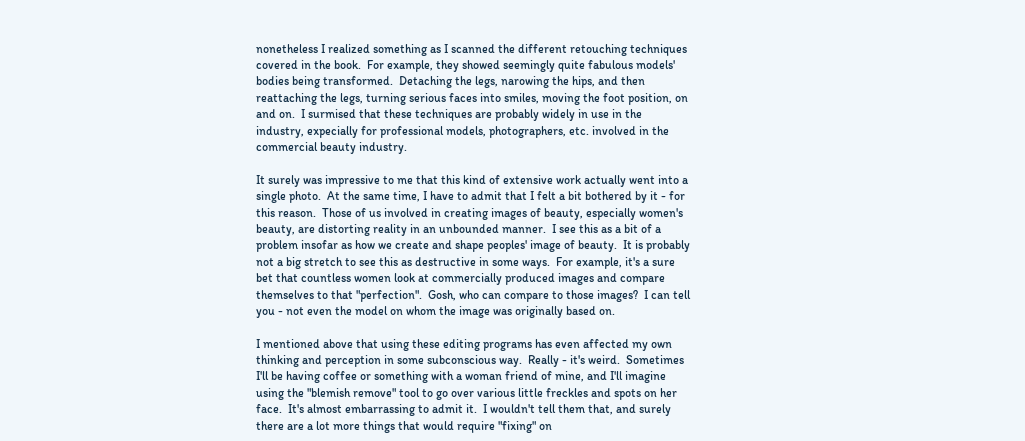nonetheless I realized something as I scanned the different retouching techniques covered in the book.  For example, they showed seemingly quite fabulous models' bodies being transformed.  Detaching the legs, narowing the hips, and then reattaching the legs, turning serious faces into smiles, moving the foot position, on and on.  I surmised that these techniques are probably widely in use in the industry, expecially for professional models, photographers, etc. involved in the commercial beauty industry.

It surely was impressive to me that this kind of extensive work actually went into a single photo.  At the same time, I have to admit that I felt a bit bothered by it - for this reason.  Those of us involved in creating images of beauty, especially women's beauty, are distorting reality in an unbounded manner.  I see this as a bit of a problem insofar as how we create and shape peoples' image of beauty.  It is probably not a big stretch to see this as destructive in some ways.  For example, it's a sure bet that countless women look at commercially produced images and compare themselves to that "perfection".  Gosh, who can compare to those images?  I can tell you - not even the model on whom the image was originally based on.

I mentioned above that using these editing programs has even affected my own thinking and perception in some subconscious way.  Really - it's weird.  Sometimes I'll be having coffee or something with a woman friend of mine, and I'll imagine using the "blemish remove" tool to go over various little freckles and spots on her face.  It's almost embarrassing to admit it.  I wouldn't tell them that, and surely there are a lot more things that would require "fixing" on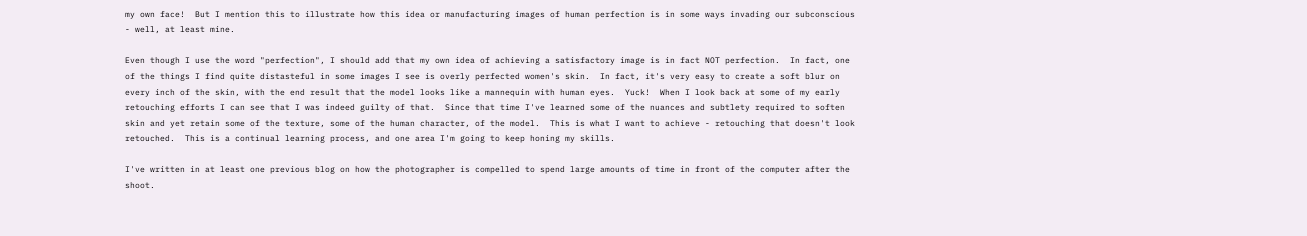my own face!  But I mention this to illustrate how this idea or manufacturing images of human perfection is in some ways invading our subconscious - well, at least mine.

Even though I use the word "perfection", I should add that my own idea of achieving a satisfactory image is in fact NOT perfection.  In fact, one of the things I find quite distasteful in some images I see is overly perfected women's skin.  In fact, it's very easy to create a soft blur on every inch of the skin, with the end result that the model looks like a mannequin with human eyes.  Yuck!  When I look back at some of my early retouching efforts I can see that I was indeed guilty of that.  Since that time I've learned some of the nuances and subtlety required to soften skin and yet retain some of the texture, some of the human character, of the model.  This is what I want to achieve - retouching that doesn't look retouched.  This is a continual learning process, and one area I'm going to keep honing my skills.

I've written in at least one previous blog on how the photographer is compelled to spend large amounts of time in front of the computer after the shoot.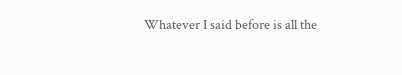Whatever I said before is all the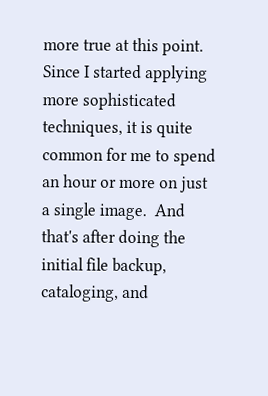more true at this point.  Since I started applying more sophisticated techniques, it is quite common for me to spend an hour or more on just a single image.  And that's after doing the initial file backup, cataloging, and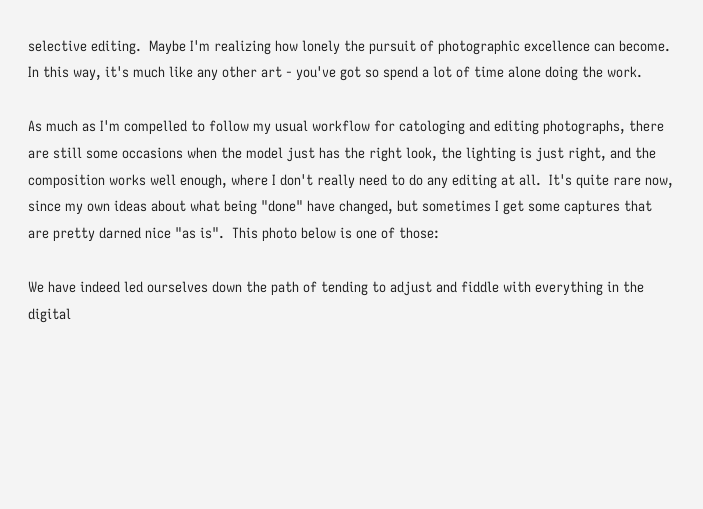selective editing.  Maybe I'm realizing how lonely the pursuit of photographic excellence can become.  In this way, it's much like any other art - you've got so spend a lot of time alone doing the work.

As much as I'm compelled to follow my usual workflow for catologing and editing photographs, there are still some occasions when the model just has the right look, the lighting is just right, and the composition works well enough, where I don't really need to do any editing at all.  It's quite rare now, since my own ideas about what being "done" have changed, but sometimes I get some captures that are pretty darned nice "as is".  This photo below is one of those:

We have indeed led ourselves down the path of tending to adjust and fiddle with everything in the digital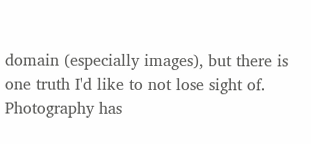domain (especially images), but there is one truth I'd like to not lose sight of.  Photography has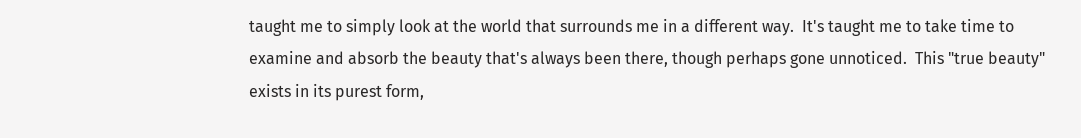taught me to simply look at the world that surrounds me in a different way.  It's taught me to take time to examine and absorb the beauty that's always been there, though perhaps gone unnoticed.  This "true beauty" exists in its purest form,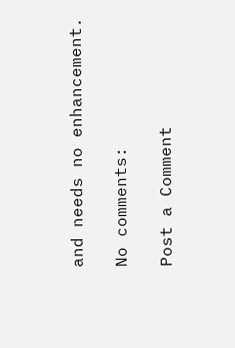and needs no enhancement.

No comments:

Post a Comment